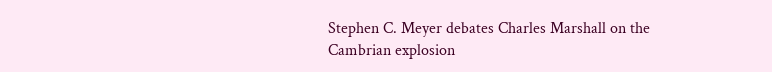Stephen C. Meyer debates Charles Marshall on the Cambrian explosion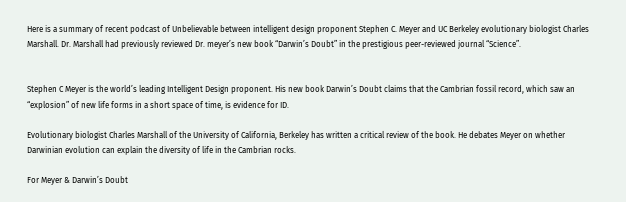Here is a summary of recent podcast of Unbelievable between intelligent design proponent Stephen C. Meyer and UC Berkeley evolutionary biologist Charles Marshall. Dr. Marshall had previously reviewed Dr. meyer’s new book “Darwin’s Doubt” in the prestigious peer-reviewed journal “Science”.


Stephen C Meyer is the world’s leading Intelligent Design proponent. His new book Darwin’s Doubt claims that the Cambrian fossil record, which saw an “explosion” of new life forms in a short space of time, is evidence for ID.

Evolutionary biologist Charles Marshall of the University of California, Berkeley has written a critical review of the book. He debates Meyer on whether Darwinian evolution can explain the diversity of life in the Cambrian rocks.

For Meyer & Darwin’s Doubt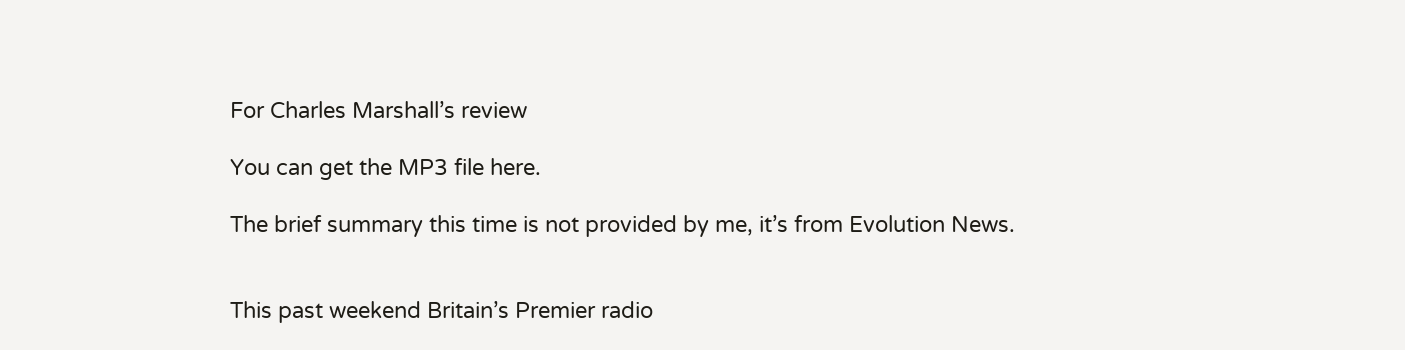For Charles Marshall’s review

You can get the MP3 file here.

The brief summary this time is not provided by me, it’s from Evolution News.


This past weekend Britain’s Premier radio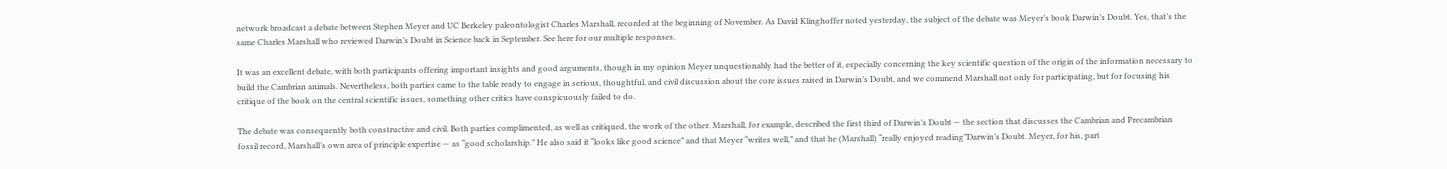network broadcast a debate between Stephen Meyer and UC Berkeley paleontologist Charles Marshall, recorded at the beginning of November. As David Klinghoffer noted yesterday, the subject of the debate was Meyer’s book Darwin’s Doubt. Yes, that’s the same Charles Marshall who reviewed Darwin’s Doubt in Science back in September. See here for our multiple responses.

It was an excellent debate, with both participants offering important insights and good arguments, though in my opinion Meyer unquestionably had the better of it, especially concerning the key scientific question of the origin of the information necessary to build the Cambrian animals. Nevertheless, both parties came to the table ready to engage in serious, thoughtful, and civil discussion about the core issues raised in Darwin’s Doubt, and we commend Marshall not only for participating, but for focusing his critique of the book on the central scientific issues, something other critics have conspicuously failed to do.

The debate was consequently both constructive and civil. Both parties complimented, as well as critiqued, the work of the other. Marshall, for example, described the first third of Darwin’s Doubt — the section that discusses the Cambrian and Precambrian fossil record, Marshall’s own area of principle expertise — as “good scholarship.” He also said it “looks like good science” and that Meyer “writes well,” and that he (Marshall) “really enjoyed reading”Darwin’s Doubt. Meyer, for his, part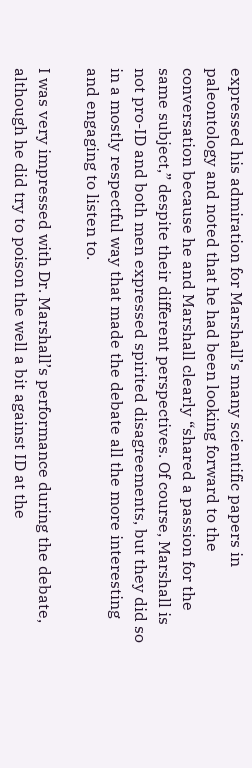expressed his admiration for Marshall’s many scientific papers in paleontology and noted that he had been looking forward to the conversation because he and Marshall clearly “shared a passion for the same subject,” despite their different perspectives. Of course, Marshall is not pro-ID and both men expressed spirited disagreements, but they did so in a mostly respectful way that made the debate all the more interesting and engaging to listen to.

I was very impressed with Dr. Marshall’s performance during the debate, although he did try to poison the well a bit against ID at the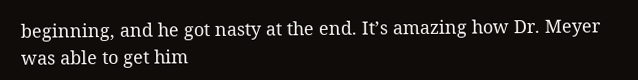beginning, and he got nasty at the end. It’s amazing how Dr. Meyer was able to get him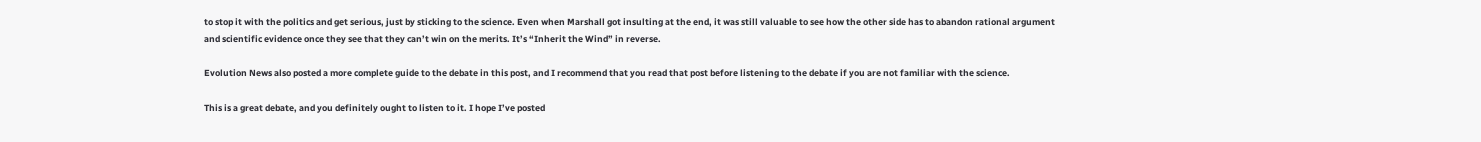to stop it with the politics and get serious, just by sticking to the science. Even when Marshall got insulting at the end, it was still valuable to see how the other side has to abandon rational argument and scientific evidence once they see that they can’t win on the merits. It’s “Inherit the Wind” in reverse.

Evolution News also posted a more complete guide to the debate in this post, and I recommend that you read that post before listening to the debate if you are not familiar with the science.

This is a great debate, and you definitely ought to listen to it. I hope I’ve posted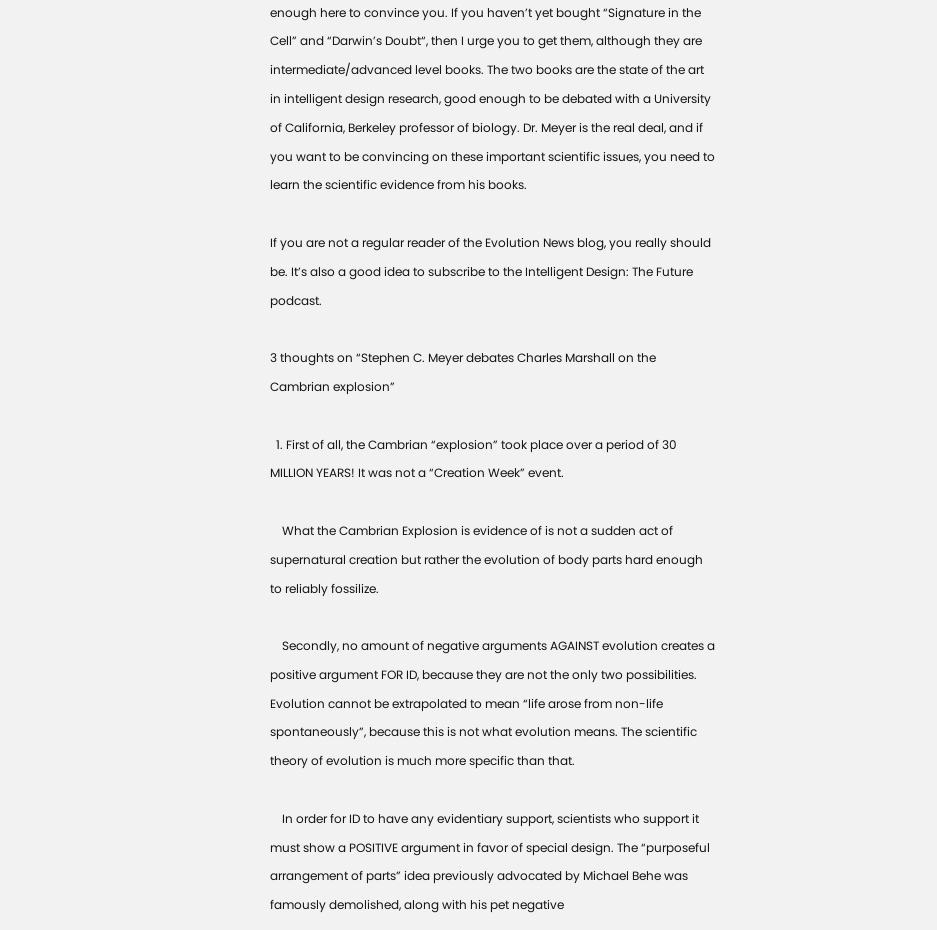enough here to convince you. If you haven’t yet bought “Signature in the Cell” and “Darwin’s Doubt“, then I urge you to get them, although they are intermediate/advanced level books. The two books are the state of the art in intelligent design research, good enough to be debated with a University of California, Berkeley professor of biology. Dr. Meyer is the real deal, and if you want to be convincing on these important scientific issues, you need to learn the scientific evidence from his books.

If you are not a regular reader of the Evolution News blog, you really should be. It’s also a good idea to subscribe to the Intelligent Design: The Future podcast.

3 thoughts on “Stephen C. Meyer debates Charles Marshall on the Cambrian explosion”

  1. First of all, the Cambrian “explosion” took place over a period of 30 MILLION YEARS! It was not a “Creation Week” event.

    What the Cambrian Explosion is evidence of is not a sudden act of supernatural creation but rather the evolution of body parts hard enough to reliably fossilize.

    Secondly, no amount of negative arguments AGAINST evolution creates a positive argument FOR ID, because they are not the only two possibilities. Evolution cannot be extrapolated to mean “life arose from non-life spontaneously”, because this is not what evolution means. The scientific theory of evolution is much more specific than that.

    In order for ID to have any evidentiary support, scientists who support it must show a POSITIVE argument in favor of special design. The “purposeful arrangement of parts” idea previously advocated by Michael Behe was famously demolished, along with his pet negative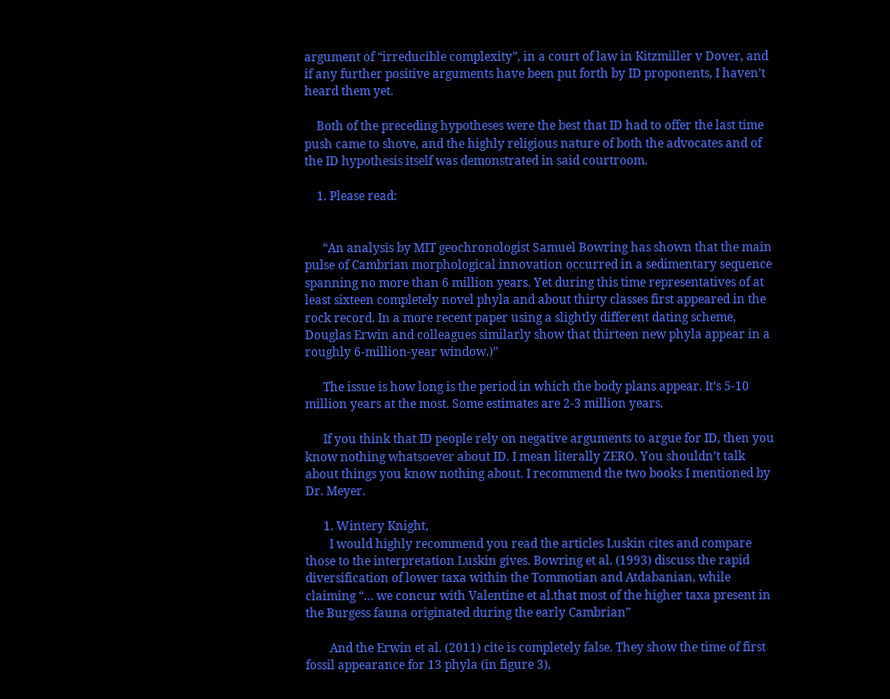argument of “irreducible complexity”, in a court of law in Kitzmiller v Dover, and if any further positive arguments have been put forth by ID proponents, I haven’t heard them yet.

    Both of the preceding hypotheses were the best that ID had to offer the last time push came to shove, and the highly religious nature of both the advocates and of the ID hypothesis itself was demonstrated in said courtroom.

    1. Please read:


      “An analysis by MIT geochronologist Samuel Bowring has shown that the main pulse of Cambrian morphological innovation occurred in a sedimentary sequence spanning no more than 6 million years. Yet during this time representatives of at least sixteen completely novel phyla and about thirty classes first appeared in the rock record. In a more recent paper using a slightly different dating scheme, Douglas Erwin and colleagues similarly show that thirteen new phyla appear in a roughly 6-million-year window.)”

      The issue is how long is the period in which the body plans appear. It’s 5-10 million years at the most. Some estimates are 2-3 million years.

      If you think that ID people rely on negative arguments to argue for ID, then you know nothing whatsoever about ID. I mean literally ZERO. You shouldn’t talk about things you know nothing about. I recommend the two books I mentioned by Dr. Meyer.

      1. Wintery Knight,
        I would highly recommend you read the articles Luskin cites and compare those to the interpretation Luskin gives. Bowring et al. (1993) discuss the rapid diversification of lower taxa within the Tommotian and Atdabanian, while claiming “… we concur with Valentine et al.that most of the higher taxa present in the Burgess fauna originated during the early Cambrian”

        And the Erwin et al. (2011) cite is completely false. They show the time of first fossil appearance for 13 phyla (in figure 3),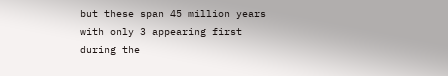but these span 45 million years with only 3 appearing first during the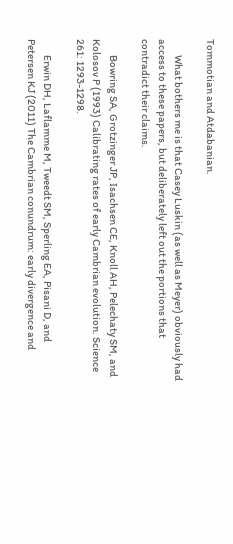Tommotian and Atdabanian.

        What bothers me is that Casey Luskin (as well as Meyer) obviously had access to these papers, but deliberately left out the portions that contradict their claims.

        Bowring SA, Grotzinger JP, Isachsen CE, Knoll AH, Pelechaty SM, and Kolosov P (1993) Calibrating rates of early Cambrian evolution. Science 261: 1293-1298.

        Erwin DH, Laflamme M, Tweedt SM, Sperling EA, Pisani D, and Petersen KJ (2011) The Cambrian conundrum: early divergence and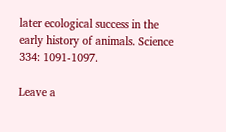later ecological success in the early history of animals. Science 334: 1091-1097.

Leave a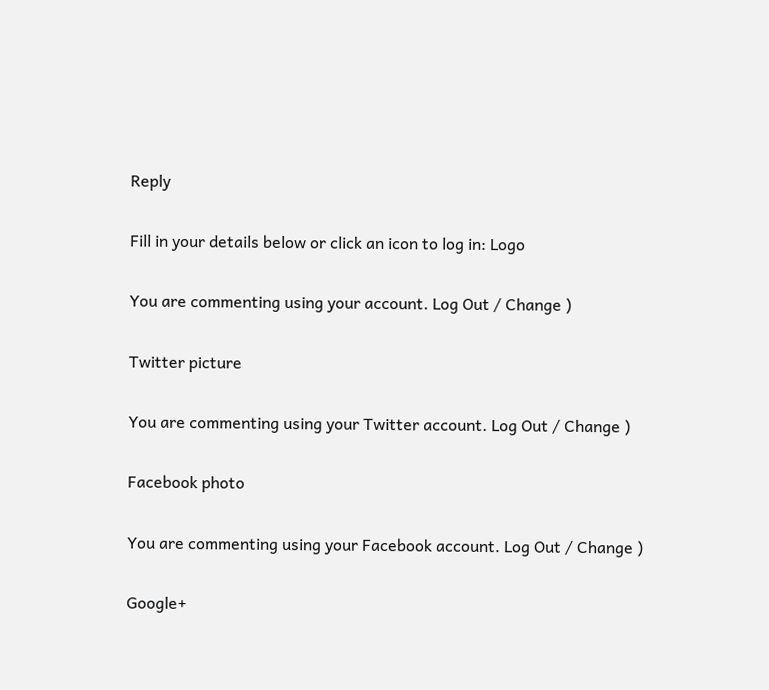Reply

Fill in your details below or click an icon to log in: Logo

You are commenting using your account. Log Out / Change )

Twitter picture

You are commenting using your Twitter account. Log Out / Change )

Facebook photo

You are commenting using your Facebook account. Log Out / Change )

Google+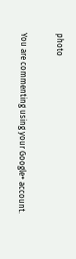photo

You are commenting using your Google+ account.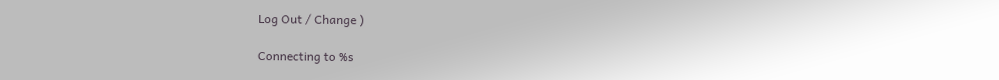Log Out / Change )

Connecting to %s